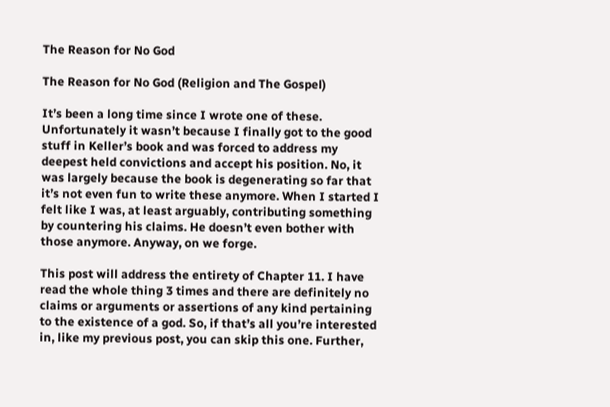The Reason for No God

The Reason for No God (Religion and The Gospel)

It’s been a long time since I wrote one of these. Unfortunately it wasn’t because I finally got to the good stuff in Keller’s book and was forced to address my deepest held convictions and accept his position. No, it was largely because the book is degenerating so far that it’s not even fun to write these anymore. When I started I felt like I was, at least arguably, contributing something by countering his claims. He doesn’t even bother with those anymore. Anyway, on we forge.

This post will address the entirety of Chapter 11. I have read the whole thing 3 times and there are definitely no claims or arguments or assertions of any kind pertaining to the existence of a god. So, if that’s all you’re interested in, like my previous post, you can skip this one. Further,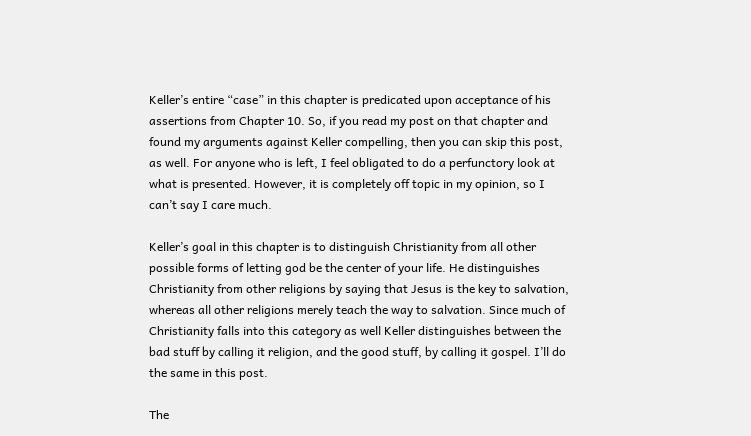Keller’s entire “case” in this chapter is predicated upon acceptance of his assertions from Chapter 10. So, if you read my post on that chapter and found my arguments against Keller compelling, then you can skip this post, as well. For anyone who is left, I feel obligated to do a perfunctory look at what is presented. However, it is completely off topic in my opinion, so I can’t say I care much.

Keller’s goal in this chapter is to distinguish Christianity from all other possible forms of letting god be the center of your life. He distinguishes Christianity from other religions by saying that Jesus is the key to salvation, whereas all other religions merely teach the way to salvation. Since much of Christianity falls into this category as well Keller distinguishes between the bad stuff by calling it religion, and the good stuff, by calling it gospel. I’ll do the same in this post.

The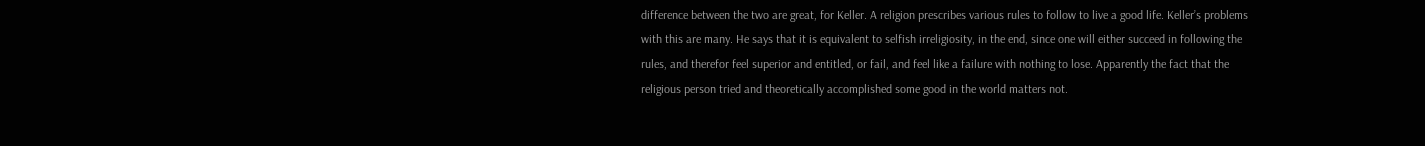difference between the two are great, for Keller. A religion prescribes various rules to follow to live a good life. Keller’s problems with this are many. He says that it is equivalent to selfish irreligiosity, in the end, since one will either succeed in following the rules, and therefor feel superior and entitled, or fail, and feel like a failure with nothing to lose. Apparently the fact that the religious person tried and theoretically accomplished some good in the world matters not.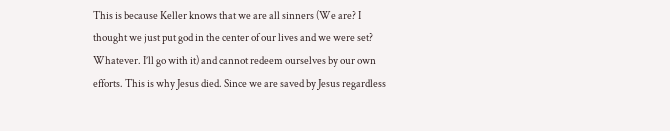This is because Keller knows that we are all sinners (We are? I thought we just put god in the center of our lives and we were set? Whatever. I’ll go with it) and cannot redeem ourselves by our own efforts. This is why Jesus died. Since we are saved by Jesus regardless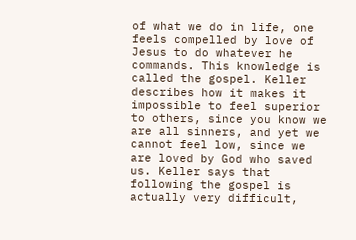of what we do in life, one feels compelled by love of Jesus to do whatever he commands. This knowledge is called the gospel. Keller describes how it makes it impossible to feel superior to others, since you know we are all sinners, and yet we cannot feel low, since we are loved by God who saved us. Keller says that following the gospel is actually very difficult,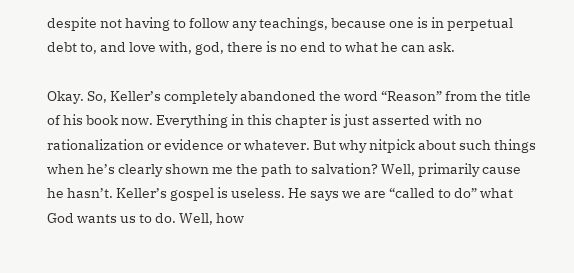despite not having to follow any teachings, because one is in perpetual debt to, and love with, god, there is no end to what he can ask.

Okay. So, Keller’s completely abandoned the word “Reason” from the title of his book now. Everything in this chapter is just asserted with no rationalization or evidence or whatever. But why nitpick about such things when he’s clearly shown me the path to salvation? Well, primarily cause he hasn’t. Keller’s gospel is useless. He says we are “called to do” what God wants us to do. Well, how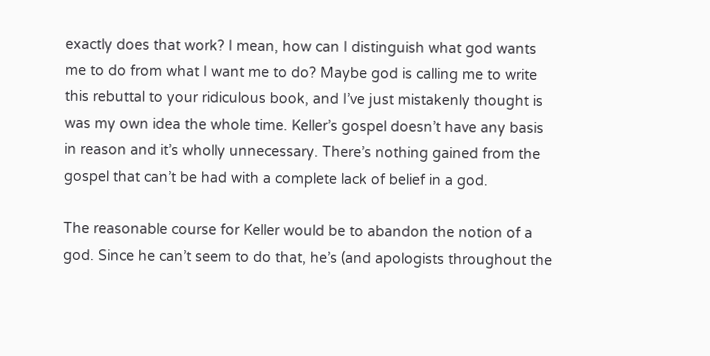exactly does that work? I mean, how can I distinguish what god wants me to do from what I want me to do? Maybe god is calling me to write this rebuttal to your ridiculous book, and I’ve just mistakenly thought is was my own idea the whole time. Keller’s gospel doesn’t have any basis in reason and it’s wholly unnecessary. There’s nothing gained from the gospel that can’t be had with a complete lack of belief in a god.

The reasonable course for Keller would be to abandon the notion of a god. Since he can’t seem to do that, he’s (and apologists throughout the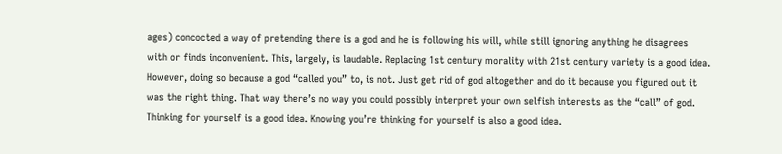ages) concocted a way of pretending there is a god and he is following his will, while still ignoring anything he disagrees with or finds inconvenient. This, largely, is laudable. Replacing 1st century morality with 21st century variety is a good idea. However, doing so because a god “called you” to, is not. Just get rid of god altogether and do it because you figured out it was the right thing. That way there’s no way you could possibly interpret your own selfish interests as the “call” of god. Thinking for yourself is a good idea. Knowing you’re thinking for yourself is also a good idea.